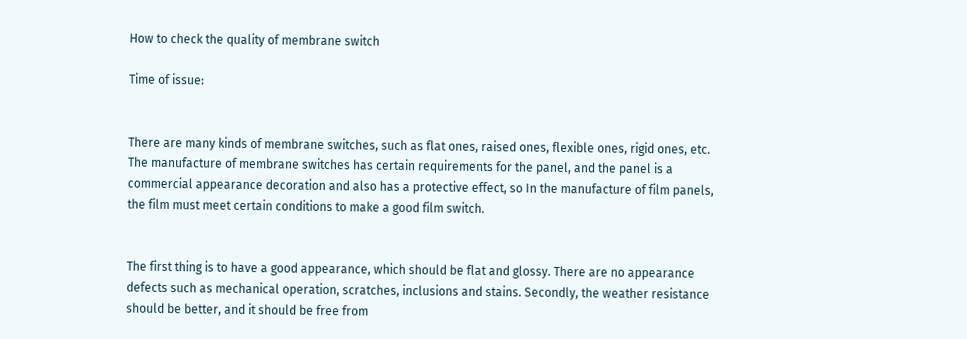How to check the quality of membrane switch

Time of issue:


There are many kinds of membrane switches, such as flat ones, raised ones, flexible ones, rigid ones, etc. The manufacture of membrane switches has certain requirements for the panel, and the panel is a commercial appearance decoration and also has a protective effect, so In the manufacture of film panels, the film must meet certain conditions to make a good film switch.


The first thing is to have a good appearance, which should be flat and glossy. There are no appearance defects such as mechanical operation, scratches, inclusions and stains. Secondly, the weather resistance should be better, and it should be free from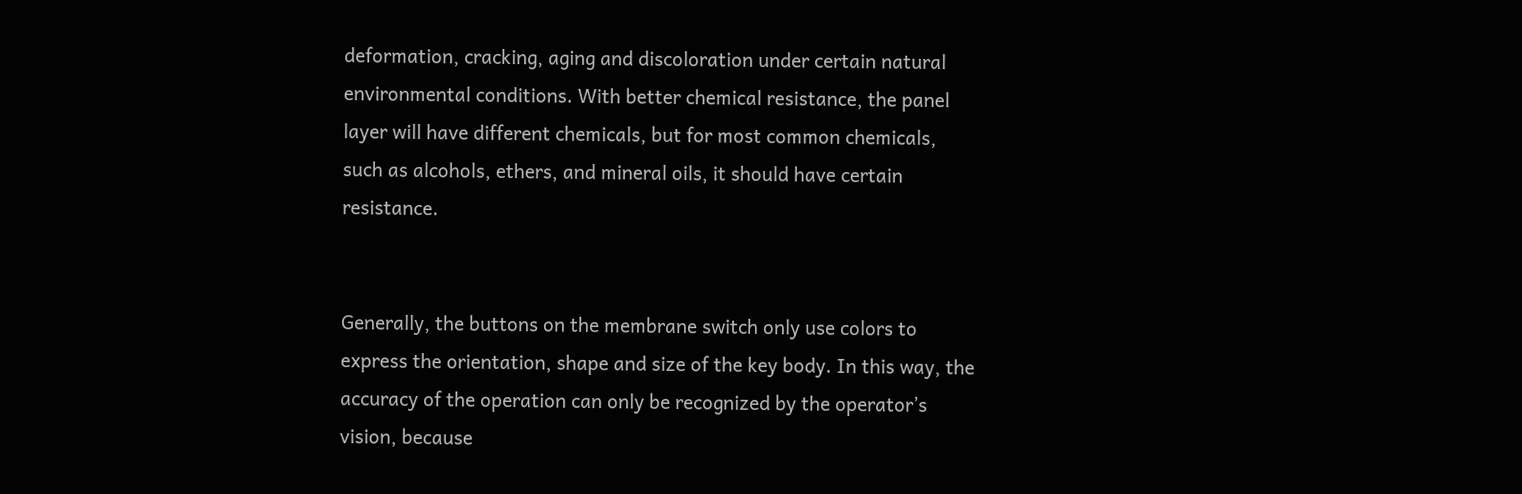deformation, cracking, aging and discoloration under certain natural environmental conditions. With better chemical resistance, the panel layer will have different chemicals, but for most common chemicals, such as alcohols, ethers, and mineral oils, it should have certain resistance.


Generally, the buttons on the membrane switch only use colors to express the orientation, shape and size of the key body. In this way, the accuracy of the operation can only be recognized by the operator’s vision, because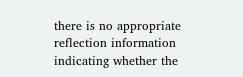there is no appropriate reflection information indicating whether the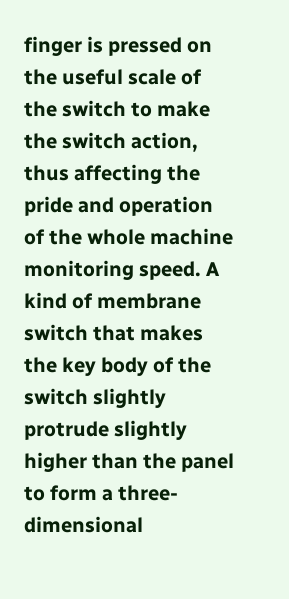finger is pressed on the useful scale of the switch to make the switch action, thus affecting the pride and operation of the whole machine monitoring speed. A kind of membrane switch that makes the key body of the switch slightly protrude slightly higher than the panel to form a three-dimensional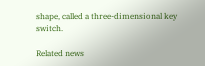shape, called a three-dimensional key switch.

Related news